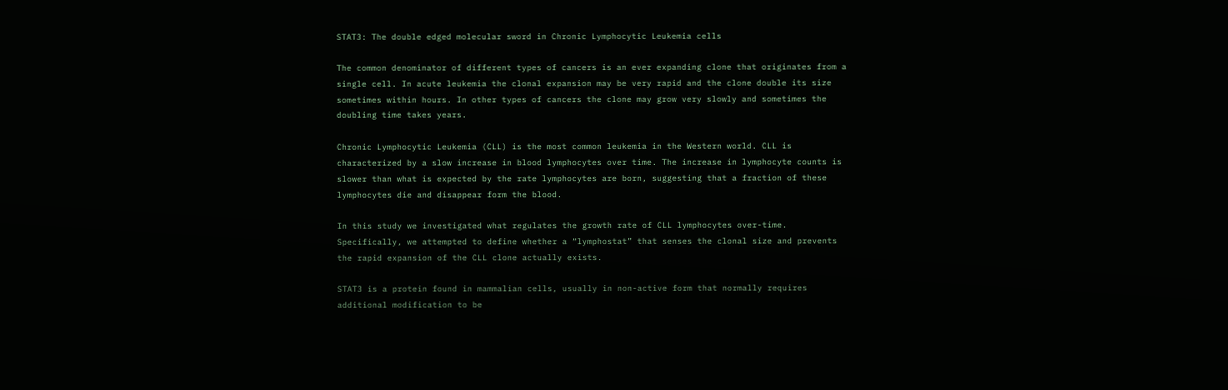STAT3: The double edged molecular sword in Chronic Lymphocytic Leukemia cells

The common denominator of different types of cancers is an ever expanding clone that originates from a single cell. In acute leukemia the clonal expansion may be very rapid and the clone double its size sometimes within hours. In other types of cancers the clone may grow very slowly and sometimes the doubling time takes years.

Chronic Lymphocytic Leukemia (CLL) is the most common leukemia in the Western world. CLL is characterized by a slow increase in blood lymphocytes over time. The increase in lymphocyte counts is slower than what is expected by the rate lymphocytes are born, suggesting that a fraction of these lymphocytes die and disappear form the blood.

In this study we investigated what regulates the growth rate of CLL lymphocytes over-time. Specifically, we attempted to define whether a “lymphostat” that senses the clonal size and prevents the rapid expansion of the CLL clone actually exists.

STAT3 is a protein found in mammalian cells, usually in non-active form that normally requires additional modification to be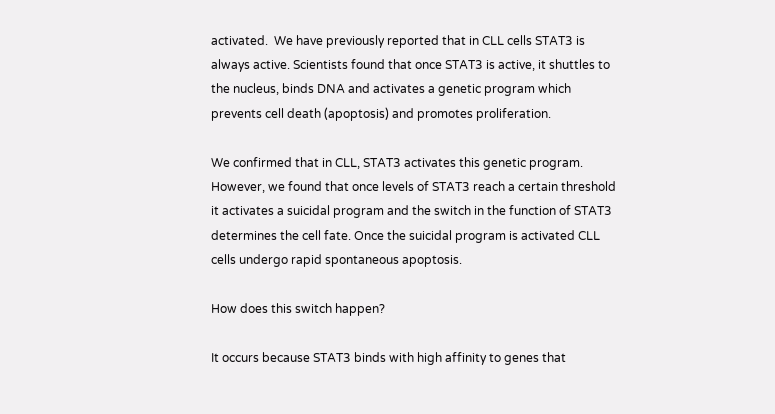activated.  We have previously reported that in CLL cells STAT3 is always active. Scientists found that once STAT3 is active, it shuttles to the nucleus, binds DNA and activates a genetic program which prevents cell death (apoptosis) and promotes proliferation.

We confirmed that in CLL, STAT3 activates this genetic program. However, we found that once levels of STAT3 reach a certain threshold it activates a suicidal program and the switch in the function of STAT3 determines the cell fate. Once the suicidal program is activated CLL cells undergo rapid spontaneous apoptosis.

How does this switch happen?

It occurs because STAT3 binds with high affinity to genes that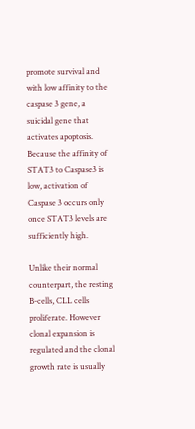promote survival and with low affinity to the caspase 3 gene, a suicidal gene that activates apoptosis. Because the affinity of STAT3 to Caspase3 is low, activation of Caspase 3 occurs only once STAT3 levels are sufficiently high.

Unlike their normal counterpart, the resting B-cells, CLL cells proliferate. However clonal expansion is regulated and the clonal growth rate is usually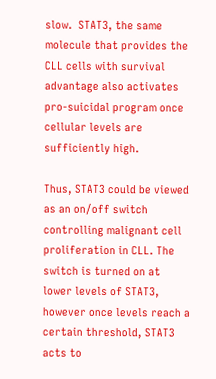slow.  STAT3, the same molecule that provides the CLL cells with survival advantage also activates pro-suicidal program once cellular levels are sufficiently high.

Thus, STAT3 could be viewed as an on/off switch controlling malignant cell proliferation in CLL. The switch is turned on at lower levels of STAT3, however once levels reach a certain threshold, STAT3 acts to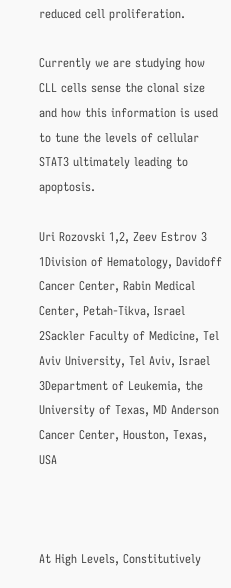reduced cell proliferation.

Currently we are studying how CLL cells sense the clonal size and how this information is used to tune the levels of cellular STAT3 ultimately leading to apoptosis.

Uri Rozovski 1,2, Zeev Estrov 3
1Division of Hematology, Davidoff Cancer Center, Rabin Medical Center, Petah-Tikva, Israel
2Sackler Faculty of Medicine, Tel Aviv University, Tel Aviv, Israel
3Department of Leukemia, the University of Texas, MD Anderson Cancer Center, Houston, Texas, USA



At High Levels, Constitutively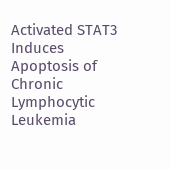Activated STAT3 Induces Apoptosis of Chronic Lymphocytic Leukemia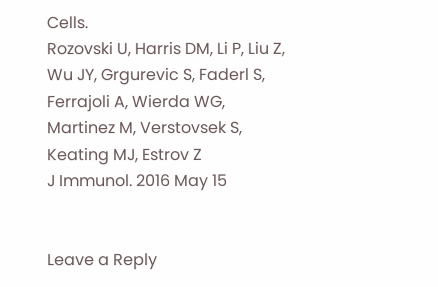Cells.
Rozovski U, Harris DM, Li P, Liu Z, Wu JY, Grgurevic S, Faderl S, Ferrajoli A, Wierda WG, Martinez M, Verstovsek S, Keating MJ, Estrov Z
J Immunol. 2016 May 15


Leave a Reply